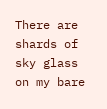There are shards of sky glass on my bare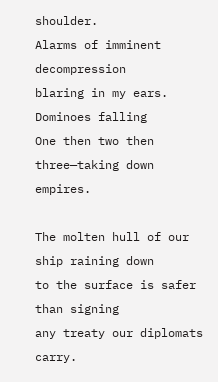shoulder.
Alarms of imminent decompression
blaring in my ears. Dominoes falling
One then two then three—taking down empires.

The molten hull of our ship raining down
to the surface is safer than signing
any treaty our diplomats carry.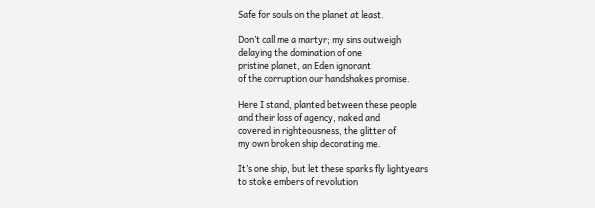Safe for souls on the planet at least.

Don’t call me a martyr; my sins outweigh
delaying the domination of one
pristine planet, an Eden ignorant
of the corruption our handshakes promise.

Here I stand, planted between these people
and their loss of agency, naked and
covered in righteousness, the glitter of
my own broken ship decorating me.

It’s one ship, but let these sparks fly lightyears
to stoke embers of revolution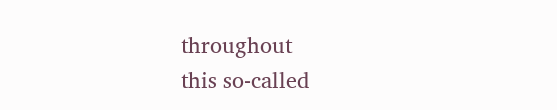throughout
this so-called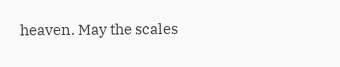heaven. May the scales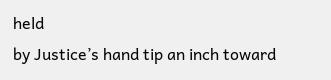held
by Justice’s hand tip an inch toward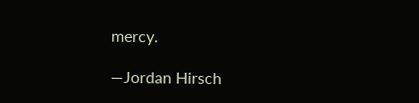mercy.

—Jordan Hirsch